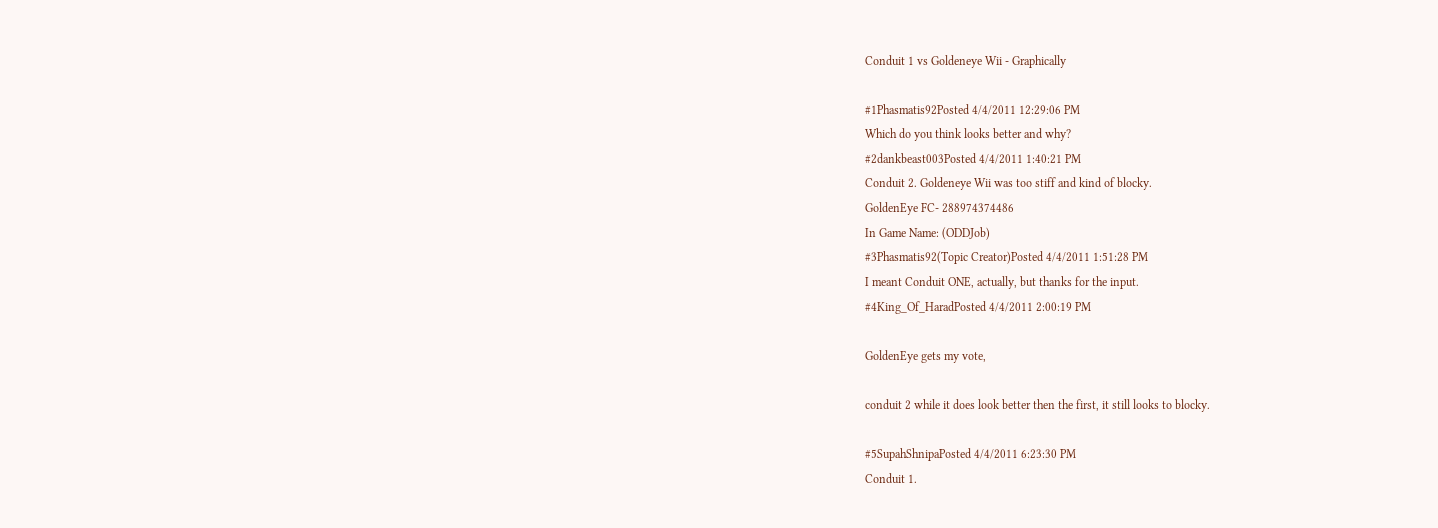Conduit 1 vs Goldeneye Wii - Graphically

#1Phasmatis92Posted 4/4/2011 12:29:06 PM
Which do you think looks better and why?
#2dankbeast003Posted 4/4/2011 1:40:21 PM
Conduit 2. Goldeneye Wii was too stiff and kind of blocky.
GoldenEye FC- 288974374486
In Game Name: (ODDJob)
#3Phasmatis92(Topic Creator)Posted 4/4/2011 1:51:28 PM
I meant Conduit ONE, actually, but thanks for the input.
#4King_Of_HaradPosted 4/4/2011 2:00:19 PM

GoldenEye gets my vote,

conduit 2 while it does look better then the first, it still looks to blocky.

#5SupahShnipaPosted 4/4/2011 6:23:30 PM
Conduit 1.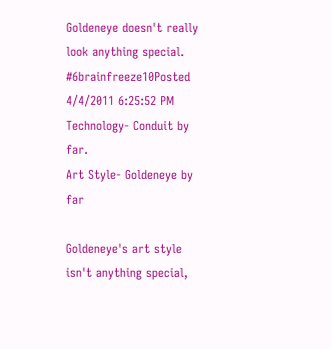Goldeneye doesn't really look anything special.
#6brainfreeze10Posted 4/4/2011 6:25:52 PM
Technology- Conduit by far.
Art Style- Goldeneye by far

Goldeneye's art style isn't anything special,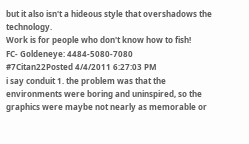but it also isn't a hideous style that overshadows the technology.
Work is for people who don't know how to fish!
FC- Goldeneye: 4484-5080-7080
#7Citan22Posted 4/4/2011 6:27:03 PM
i say conduit 1. the problem was that the environments were boring and uninspired, so the graphics were maybe not nearly as memorable or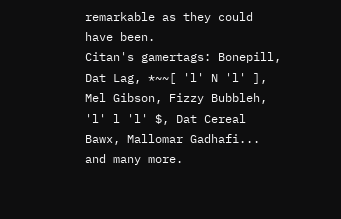remarkable as they could have been.
Citan's gamertags: Bonepill, Dat Lag, *~~[ 'l' N 'l' ], Mel Gibson, Fizzy Bubbleh, 'l' l 'l' $, Dat Cereal Bawx, Mallomar Gadhafi... and many more.